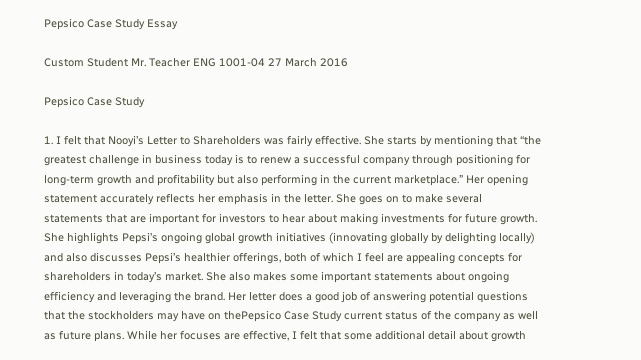Pepsico Case Study Essay

Custom Student Mr. Teacher ENG 1001-04 27 March 2016

Pepsico Case Study

1. I felt that Nooyi’s Letter to Shareholders was fairly effective. She starts by mentioning that “the greatest challenge in business today is to renew a successful company through positioning for long-term growth and profitability but also performing in the current marketplace.” Her opening statement accurately reflects her emphasis in the letter. She goes on to make several statements that are important for investors to hear about making investments for future growth. She highlights Pepsi’s ongoing global growth initiatives (innovating globally by delighting locally) and also discusses Pepsi’s healthier offerings, both of which I feel are appealing concepts for shareholders in today’s market. She also makes some important statements about ongoing efficiency and leveraging the brand. Her letter does a good job of answering potential questions that the stockholders may have on thePepsico Case Study current status of the company as well as future plans. While her focuses are effective, I felt that some additional detail about growth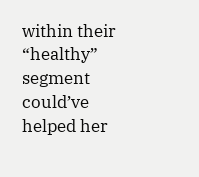within their “healthy” segment could’ve helped her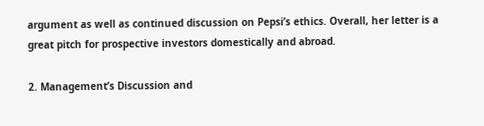argument as well as continued discussion on Pepsi’s ethics. Overall, her letter is a great pitch for prospective investors domestically and abroad.

2. Management’s Discussion and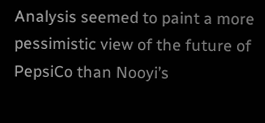Analysis seemed to paint a more pessimistic view of the future of PepsiCo than Nooyi’s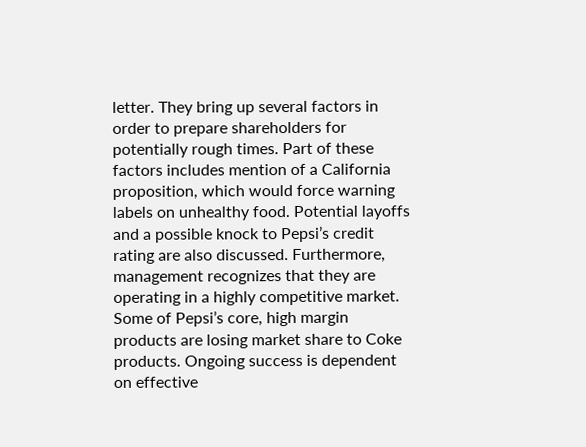letter. They bring up several factors in order to prepare shareholders for potentially rough times. Part of these factors includes mention of a California proposition, which would force warning labels on unhealthy food. Potential layoffs and a possible knock to Pepsi’s credit rating are also discussed. Furthermore, management recognizes that they are operating in a highly competitive market. Some of Pepsi’s core, high margin products are losing market share to Coke products. Ongoing success is dependent on effective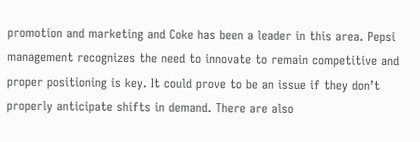promotion and marketing and Coke has been a leader in this area. Pepsi management recognizes the need to innovate to remain competitive and proper positioning is key. It could prove to be an issue if they don’t properly anticipate shifts in demand. There are also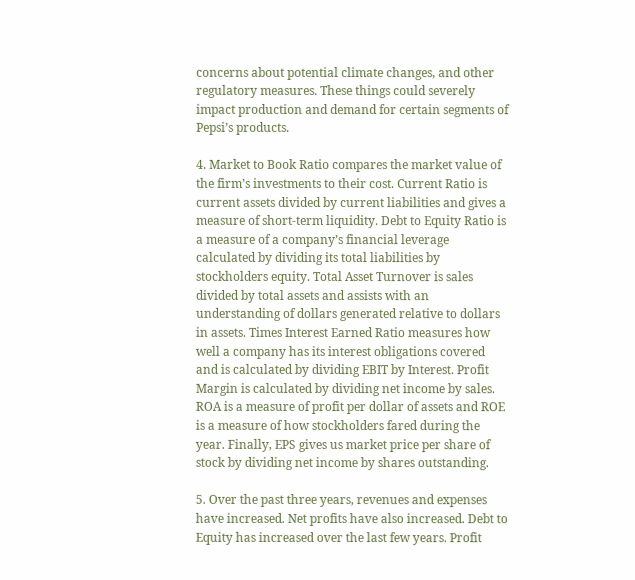concerns about potential climate changes, and other regulatory measures. These things could severely impact production and demand for certain segments of Pepsi’s products.

4. Market to Book Ratio compares the market value of the firm’s investments to their cost. Current Ratio is current assets divided by current liabilities and gives a measure of short-term liquidity. Debt to Equity Ratio is a measure of a company’s financial leverage calculated by dividing its total liabilities by stockholders equity. Total Asset Turnover is sales divided by total assets and assists with an understanding of dollars generated relative to dollars in assets. Times Interest Earned Ratio measures how well a company has its interest obligations covered and is calculated by dividing EBIT by Interest. Profit Margin is calculated by dividing net income by sales. ROA is a measure of profit per dollar of assets and ROE is a measure of how stockholders fared during the year. Finally, EPS gives us market price per share of stock by dividing net income by shares outstanding.

5. Over the past three years, revenues and expenses have increased. Net profits have also increased. Debt to Equity has increased over the last few years. Profit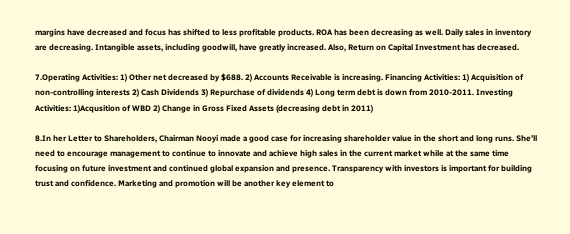margins have decreased and focus has shifted to less profitable products. ROA has been decreasing as well. Daily sales in inventory are decreasing. Intangible assets, including goodwill, have greatly increased. Also, Return on Capital Investment has decreased.

7.Operating Activities: 1) Other net decreased by $688. 2) Accounts Receivable is increasing. Financing Activities: 1) Acquisition of non-controlling interests 2) Cash Dividends 3) Repurchase of dividends 4) Long term debt is down from 2010-2011. Investing Activities: 1)Acqusition of WBD 2) Change in Gross Fixed Assets (decreasing debt in 2011)

8.In her Letter to Shareholders, Chairman Nooyi made a good case for increasing shareholder value in the short and long runs. She’ll need to encourage management to continue to innovate and achieve high sales in the current market while at the same time focusing on future investment and continued global expansion and presence. Transparency with investors is important for building trust and confidence. Marketing and promotion will be another key element to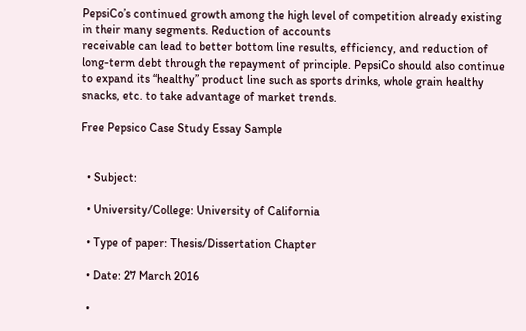PepsiCo’s continued growth among the high level of competition already existing in their many segments. Reduction of accounts
receivable can lead to better bottom line results, efficiency, and reduction of long-term debt through the repayment of principle. PepsiCo should also continue to expand its “healthy” product line such as sports drinks, whole grain healthy snacks, etc. to take advantage of market trends.

Free Pepsico Case Study Essay Sample


  • Subject:

  • University/College: University of California

  • Type of paper: Thesis/Dissertation Chapter

  • Date: 27 March 2016

  •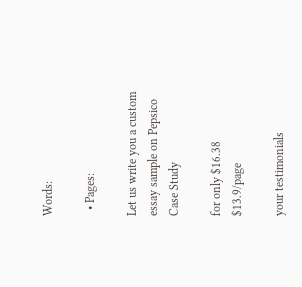Words:

  • Pages:

Let us write you a custom essay sample on Pepsico Case Study

for only $16.38 $13.9/page

your testimonials